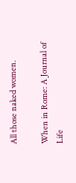All those naked women.

When in Rome: A Journal of Life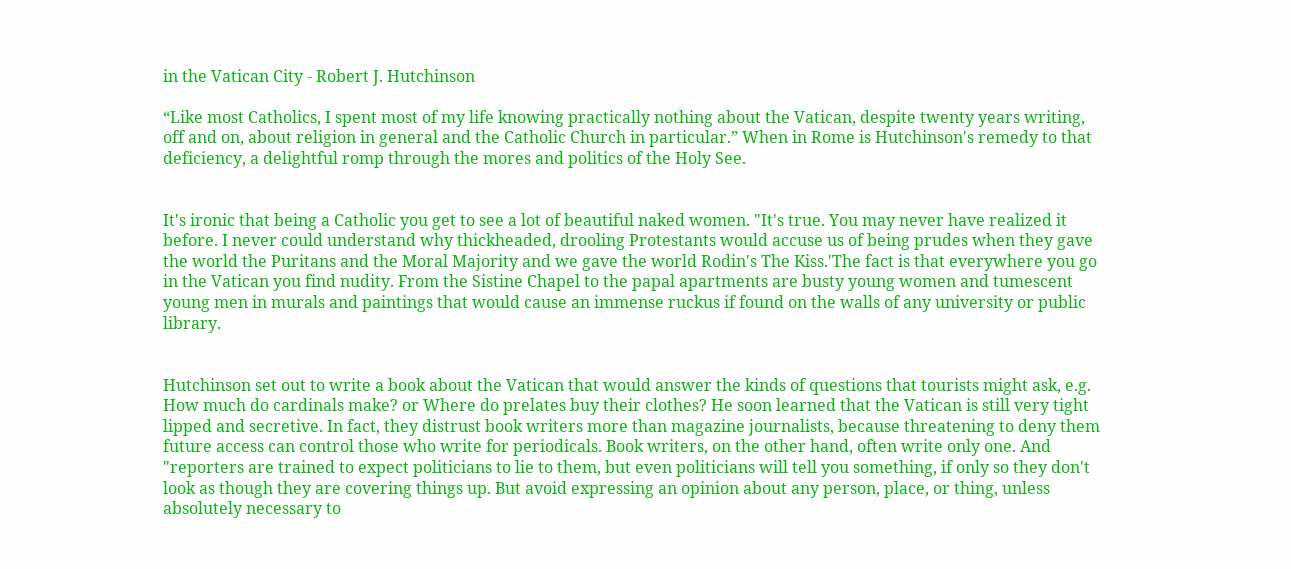in the Vatican City - Robert J. Hutchinson

“Like most Catholics, I spent most of my life knowing practically nothing about the Vatican, despite twenty years writing, off and on, about religion in general and the Catholic Church in particular.” When in Rome is Hutchinson's remedy to that deficiency, a delightful romp through the mores and politics of the Holy See.


It's ironic that being a Catholic you get to see a lot of beautiful naked women. "It's true. You may never have realized it before. I never could understand why thickheaded, drooling Protestants would accuse us of being prudes when they gave the world the Puritans and the Moral Majority and we gave the world Rodin's The Kiss.'The fact is that everywhere you go in the Vatican you find nudity. From the Sistine Chapel to the papal apartments are busty young women and tumescent young men in murals and paintings that would cause an immense ruckus if found on the walls of any university or public library.


Hutchinson set out to write a book about the Vatican that would answer the kinds of questions that tourists might ask, e.g. How much do cardinals make? or Where do prelates buy their clothes? He soon learned that the Vatican is still very tight lipped and secretive. In fact, they distrust book writers more than magazine journalists, because threatening to deny them future access can control those who write for periodicals. Book writers, on the other hand, often write only one. And "reporters are trained to expect politicians to lie to them, but even politicians will tell you something, if only so they don't look as though they are covering things up. But avoid expressing an opinion about any person, place, or thing, unless absolutely necessary to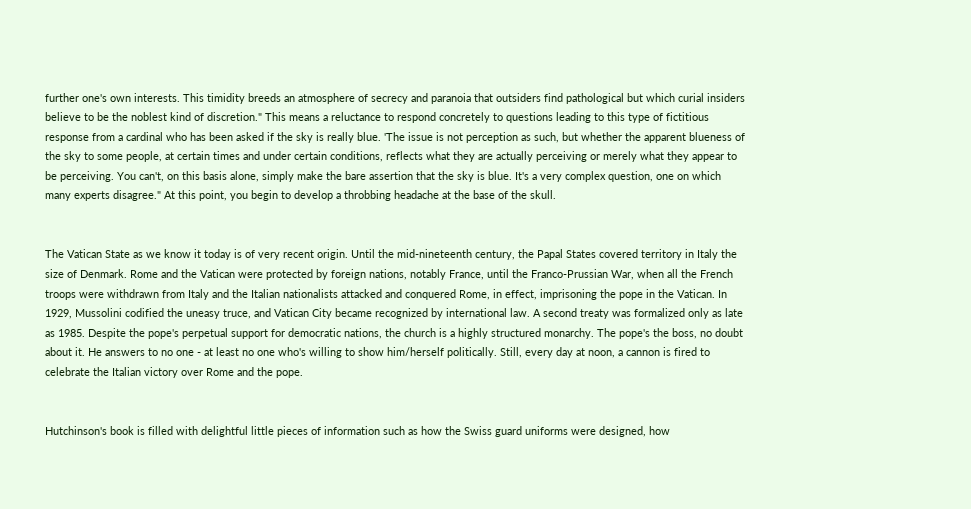further one's own interests. This timidity breeds an atmosphere of secrecy and paranoia that outsiders find pathological but which curial insiders believe to be the noblest kind of discretion." This means a reluctance to respond concretely to questions leading to this type of fictitious response from a cardinal who has been asked if the sky is really blue. 'The issue is not perception as such, but whether the apparent blueness of the sky to some people, at certain times and under certain conditions, reflects what they are actually perceiving or merely what they appear to be perceiving. You can't, on this basis alone, simply make the bare assertion that the sky is blue. It's a very complex question, one on which many experts disagree." At this point, you begin to develop a throbbing headache at the base of the skull.


The Vatican State as we know it today is of very recent origin. Until the mid-nineteenth century, the Papal States covered territory in Italy the size of Denmark. Rome and the Vatican were protected by foreign nations, notably France, until the Franco-Prussian War, when all the French troops were withdrawn from Italy and the Italian nationalists attacked and conquered Rome, in effect, imprisoning the pope in the Vatican. In 1929, Mussolini codified the uneasy truce, and Vatican City became recognized by international law. A second treaty was formalized only as late as 1985. Despite the pope's perpetual support for democratic nations, the church is a highly structured monarchy. The pope's the boss, no doubt about it. He answers to no one - at least no one who's willing to show him/herself politically. Still, every day at noon, a cannon is fired to celebrate the Italian victory over Rome and the pope.


Hutchinson's book is filled with delightful little pieces of information such as how the Swiss guard uniforms were designed, how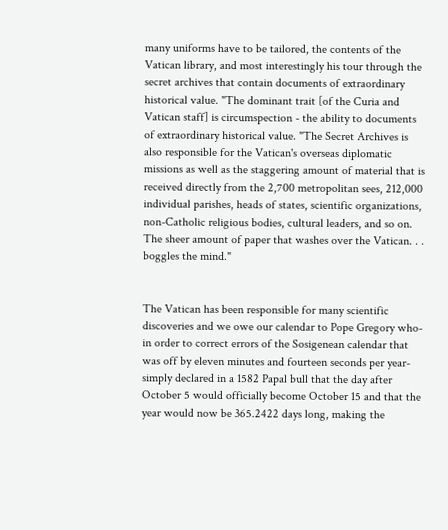many uniforms have to be tailored, the contents of the Vatican library, and most interestingly his tour through the secret archives that contain documents of extraordinary historical value. "The dominant trait [of the Curia and Vatican staff] is circumspection - the ability to documents of extraordinary historical value. "The Secret Archives is also responsible for the Vatican's overseas diplomatic missions as well as the staggering amount of material that is received directly from the 2,700 metropolitan sees, 212,000 individual parishes, heads of states, scientific organizations, non-Catholic religious bodies, cultural leaders, and so on. The sheer amount of paper that washes over the Vatican. . . boggles the mind."


The Vatican has been responsible for many scientific discoveries and we owe our calendar to Pope Gregory who- in order to correct errors of the Sosigenean calendar that was off by eleven minutes and fourteen seconds per year- simply declared in a 1582 Papal bull that the day after October 5 would officially become October 15 and that the year would now be 365.2422 days long, making the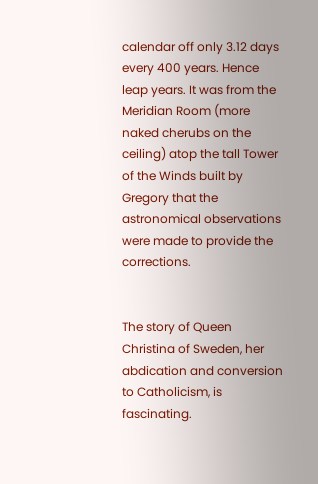calendar off only 3.12 days every 400 years. Hence leap years. It was from the Meridian Room (more naked cherubs on the ceiling) atop the tall Tower of the Winds built by Gregory that the astronomical observations were made to provide the corrections.


The story of Queen Christina of Sweden, her abdication and conversion to Catholicism, is fascinating.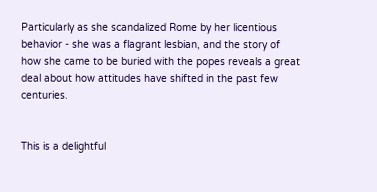Particularly as she scandalized Rome by her licentious behavior - she was a flagrant lesbian, and the story of how she came to be buried with the popes reveals a great deal about how attitudes have shifted in the past few centuries.


This is a delightful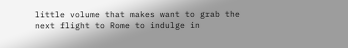little volume that makes want to grab the next flight to Rome to indulge in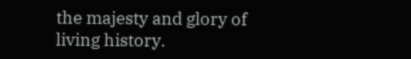the majesty and glory of living history.